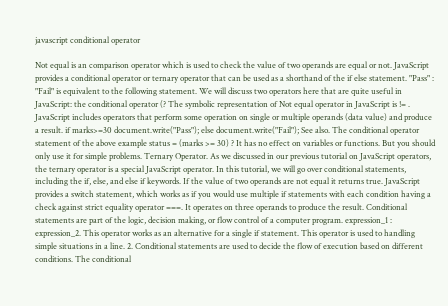javascript conditional operator

Not equal is an comparison operator which is used to check the value of two operands are equal or not. JavaScript provides a conditional operator or ternary operator that can be used as a shorthand of the if else statement. "Pass" : "Fail" is equivalent to the following statement. We will discuss two operators here that are quite useful in JavaScript: the conditional operator (? The symbolic representation of Not equal operator in JavaScript is != . JavaScript includes operators that perform some operation on single or multiple operands (data value) and produce a result. if marks>=30 document.write("Pass"); else document.write("Fail"); See also. The conditional operator statement of the above example status = (marks >= 30) ? It has no effect on variables or functions. But you should only use it for simple problems. Ternary Operator. As we discussed in our previous tutorial on JavaScript operators, the ternary operator is a special JavaScript operator. In this tutorial, we will go over conditional statements, including the if, else, and else if keywords. If the value of two operands are not equal it returns true. JavaScript provides a switch statement, which works as if you would use multiple if statements with each condition having a check against strict equality operator ===. It operates on three operands to produce the result. Conditional statements are part of the logic, decision making, or flow control of a computer program. expression_1 : expression_2. This operator works as an alternative for a single if statement. This operator is used to handling simple situations in a line. 2. Conditional statements are used to decide the flow of execution based on different conditions. The conditional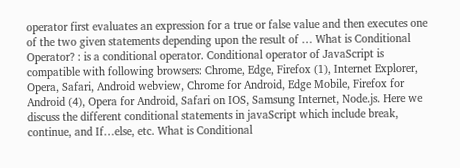operator first evaluates an expression for a true or false value and then executes one of the two given statements depending upon the result of … What is Conditional Operator? : is a conditional operator. Conditional operator of JavaScript is compatible with following browsers: Chrome, Edge, Firefox (1), Internet Explorer, Opera, Safari, Android webview, Chrome for Android, Edge Mobile, Firefox for Android (4), Opera for Android, Safari on IOS, Samsung Internet, Node.js. Here we discuss the different conditional statements in javaScript which include break, continue, and If…else, etc. What is Conditional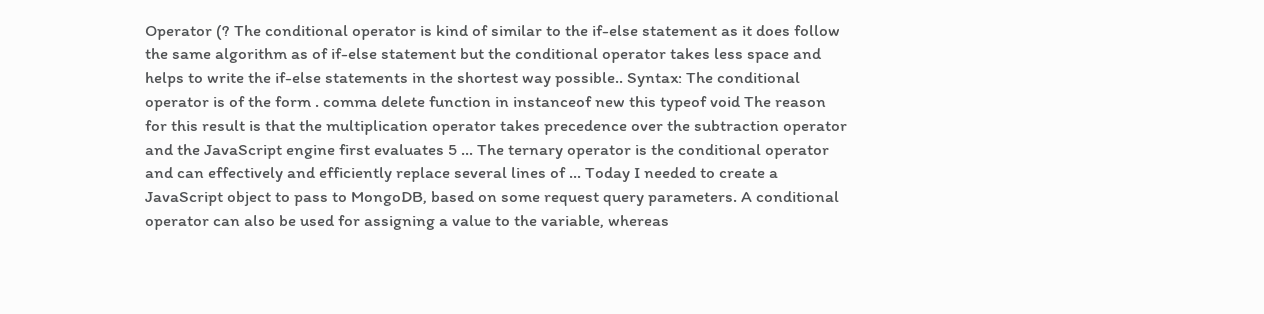Operator (? The conditional operator is kind of similar to the if-else statement as it does follow the same algorithm as of if-else statement but the conditional operator takes less space and helps to write the if-else statements in the shortest way possible.. Syntax: The conditional operator is of the form . comma delete function in instanceof new this typeof void The reason for this result is that the multiplication operator takes precedence over the subtraction operator and the JavaScript engine first evaluates 5 … The ternary operator is the conditional operator and can effectively and efficiently replace several lines of … Today I needed to create a JavaScript object to pass to MongoDB, based on some request query parameters. A conditional operator can also be used for assigning a value to the variable, whereas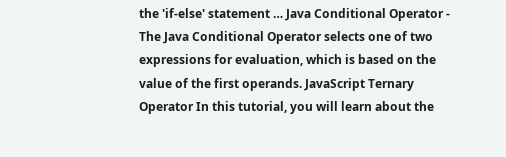the 'if-else' statement … Java Conditional Operator - The Java Conditional Operator selects one of two expressions for evaluation, which is based on the value of the first operands. JavaScript Ternary Operator In this tutorial, you will learn about the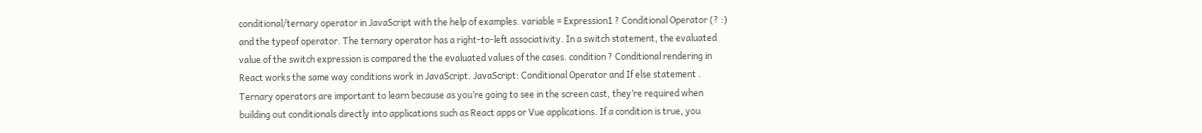conditional/ternary operator in JavaScript with the help of examples. variable = Expression1 ? Conditional Operator (? :) and the typeof operator. The ternary operator has a right-to-left associativity. In a switch statement, the evaluated value of the switch expression is compared the the evaluated values of the cases. condition ? Conditional rendering in React works the same way conditions work in JavaScript. JavaScript: Conditional Operator and If else statement . Ternary operators are important to learn because as you’re going to see in the screen cast, they’re required when building out conditionals directly into applications such as React apps or Vue applications. If a condition is true, you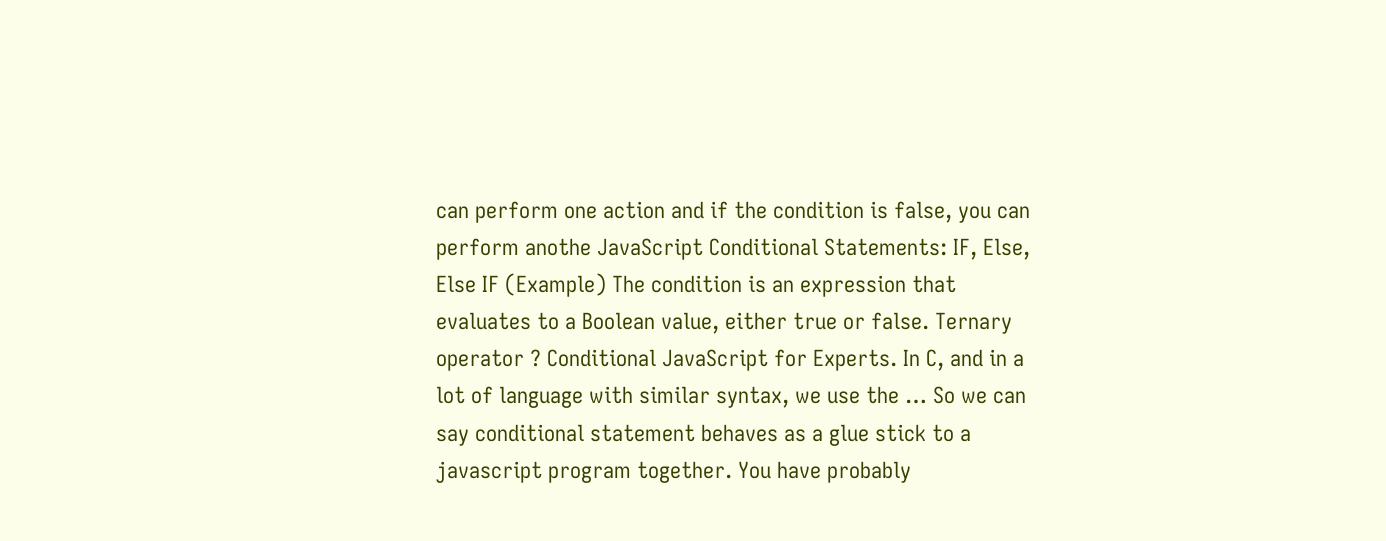can perform one action and if the condition is false, you can perform anothe JavaScript Conditional Statements: IF, Else, Else IF (Example) The condition is an expression that evaluates to a Boolean value, either true or false. Ternary operator ? Conditional JavaScript for Experts. In C, and in a lot of language with similar syntax, we use the … So we can say conditional statement behaves as a glue stick to a javascript program together. You have probably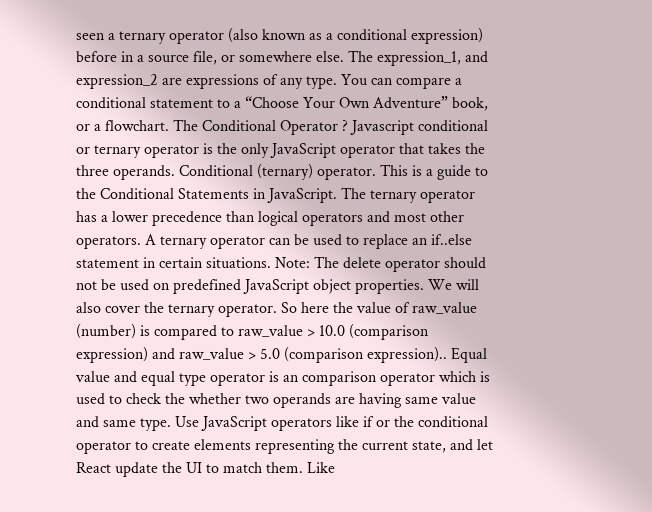seen a ternary operator (also known as a conditional expression) before in a source file, or somewhere else. The expression_1, and expression_2 are expressions of any type. You can compare a conditional statement to a “Choose Your Own Adventure” book, or a flowchart. The Conditional Operator ? Javascript conditional or ternary operator is the only JavaScript operator that takes the three operands. Conditional (ternary) operator. This is a guide to the Conditional Statements in JavaScript. The ternary operator has a lower precedence than logical operators and most other operators. A ternary operator can be used to replace an if..else statement in certain situations. Note: The delete operator should not be used on predefined JavaScript object properties. We will also cover the ternary operator. So here the value of raw_value (number) is compared to raw_value > 10.0 (comparison expression) and raw_value > 5.0 (comparison expression).. Equal value and equal type operator is an comparison operator which is used to check the whether two operands are having same value and same type. Use JavaScript operators like if or the conditional operator to create elements representing the current state, and let React update the UI to match them. Like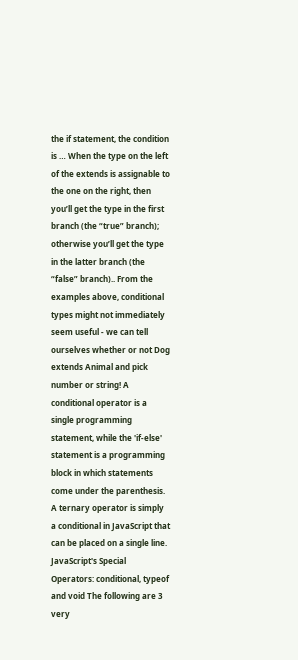the if statement, the condition is … When the type on the left of the extends is assignable to the one on the right, then you’ll get the type in the first branch (the “true” branch); otherwise you’ll get the type in the latter branch (the “false” branch).. From the examples above, conditional types might not immediately seem useful - we can tell ourselves whether or not Dog extends Animal and pick number or string! A conditional operator is a single programming statement, while the 'if-else' statement is a programming block in which statements come under the parenthesis. A ternary operator is simply a conditional in JavaScript that can be placed on a single line. JavaScript's Special Operators: conditional, typeof and void The following are 3 very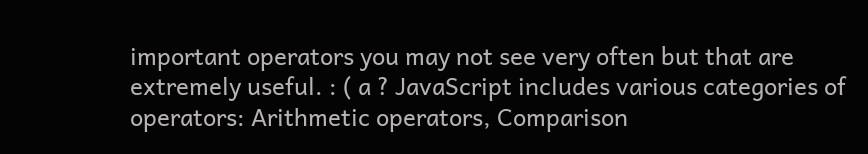important operators you may not see very often but that are extremely useful. : ( a ? JavaScript includes various categories of operators: Arithmetic operators, Comparison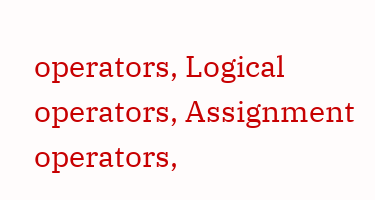operators, Logical operators, Assignment operators,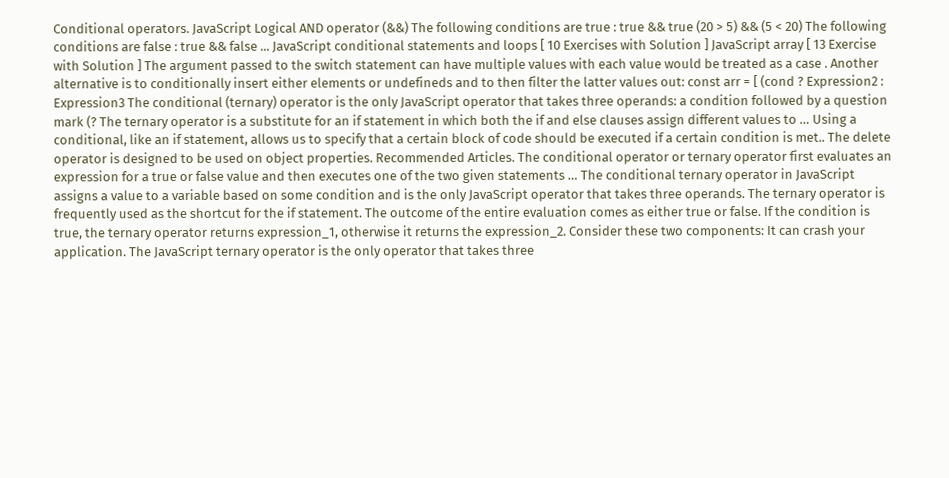Conditional operators. JavaScript Logical AND operator (&&) The following conditions are true : true && true (20 > 5) && (5 < 20) The following conditions are false : true && false ... JavaScript conditional statements and loops [ 10 Exercises with Solution ] JavaScript array [ 13 Exercise with Solution ] The argument passed to the switch statement can have multiple values with each value would be treated as a case . Another alternative is to conditionally insert either elements or undefineds and to then filter the latter values out: const arr = [ (cond ? Expression2 : Expression3 The conditional (ternary) operator is the only JavaScript operator that takes three operands: a condition followed by a question mark (? The ternary operator is a substitute for an if statement in which both the if and else clauses assign different values to … Using a conditional, like an if statement, allows us to specify that a certain block of code should be executed if a certain condition is met.. The delete operator is designed to be used on object properties. Recommended Articles. The conditional operator or ternary operator first evaluates an expression for a true or false value and then executes one of the two given statements … The conditional ternary operator in JavaScript assigns a value to a variable based on some condition and is the only JavaScript operator that takes three operands. The ternary operator is frequently used as the shortcut for the if statement. The outcome of the entire evaluation comes as either true or false. If the condition is true, the ternary operator returns expression_1, otherwise it returns the expression_2. Consider these two components: It can crash your application. The JavaScript ternary operator is the only operator that takes three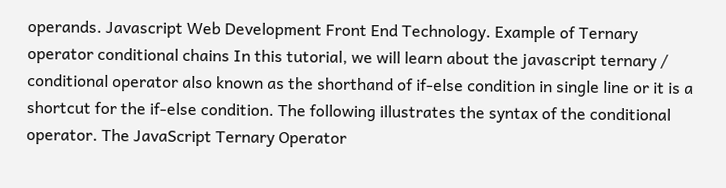operands. Javascript Web Development Front End Technology. Example of Ternary operator conditional chains In this tutorial, we will learn about the javascript ternary / conditional operator also known as the shorthand of if-else condition in single line or it is a shortcut for the if-else condition. The following illustrates the syntax of the conditional operator. The JavaScript Ternary Operator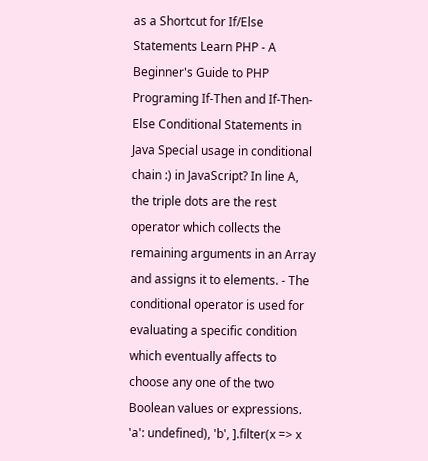as a Shortcut for If/Else Statements Learn PHP - A Beginner's Guide to PHP Programing If-Then and If-Then-Else Conditional Statements in Java Special usage in conditional chain :) in JavaScript? In line A, the triple dots are the rest operator which collects the remaining arguments in an Array and assigns it to elements. - The conditional operator is used for evaluating a specific condition which eventually affects to choose any one of the two Boolean values or expressions. 'a': undefined), 'b', ].filter(x => x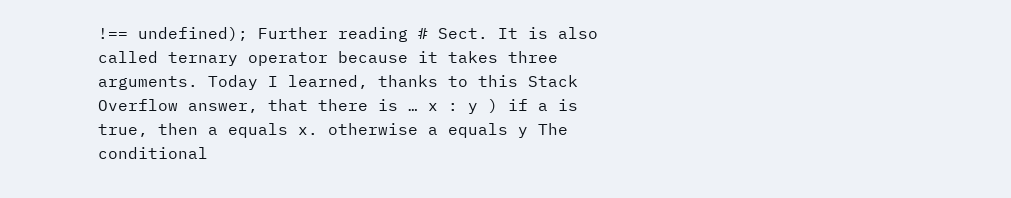!== undefined); Further reading # Sect. It is also called ternary operator because it takes three arguments. Today I learned, thanks to this Stack Overflow answer, that there is … x : y ) if a is true, then a equals x. otherwise a equals y The conditional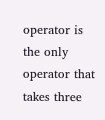operator is the only operator that takes three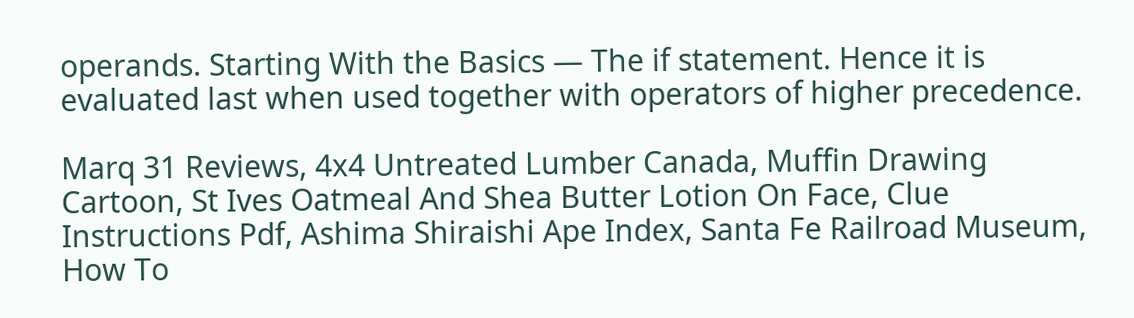operands. Starting With the Basics — The if statement. Hence it is evaluated last when used together with operators of higher precedence.

Marq 31 Reviews, 4x4 Untreated Lumber Canada, Muffin Drawing Cartoon, St Ives Oatmeal And Shea Butter Lotion On Face, Clue Instructions Pdf, Ashima Shiraishi Ape Index, Santa Fe Railroad Museum, How To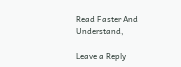Read Faster And Understand,

Leave a Reply